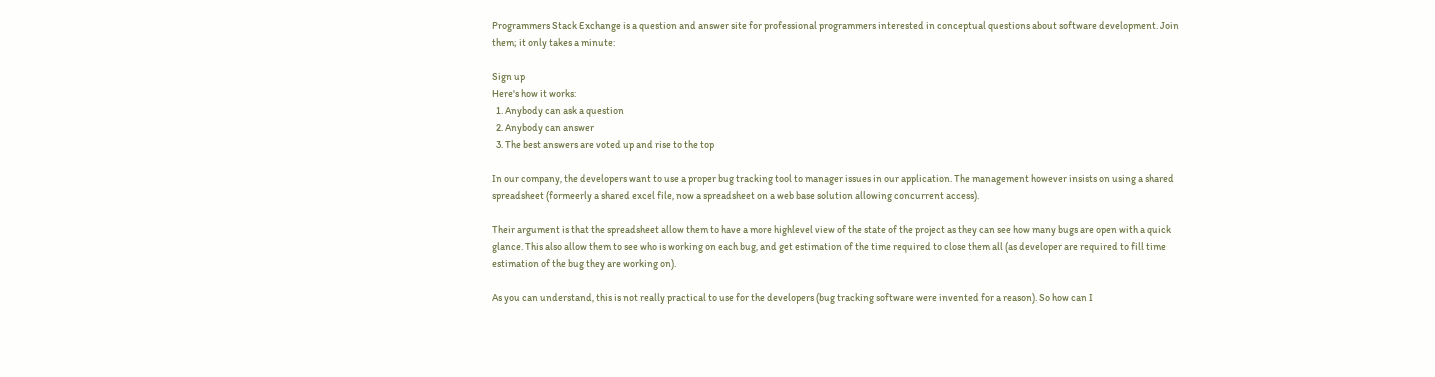Programmers Stack Exchange is a question and answer site for professional programmers interested in conceptual questions about software development. Join them; it only takes a minute:

Sign up
Here's how it works:
  1. Anybody can ask a question
  2. Anybody can answer
  3. The best answers are voted up and rise to the top

In our company, the developers want to use a proper bug tracking tool to manager issues in our application. The management however insists on using a shared spreadsheet (formeerly a shared excel file, now a spreadsheet on a web base solution allowing concurrent access).

Their argument is that the spreadsheet allow them to have a more highlevel view of the state of the project as they can see how many bugs are open with a quick glance. This also allow them to see who is working on each bug, and get estimation of the time required to close them all (as developer are required to fill time estimation of the bug they are working on).

As you can understand, this is not really practical to use for the developers (bug tracking software were invented for a reason). So how can I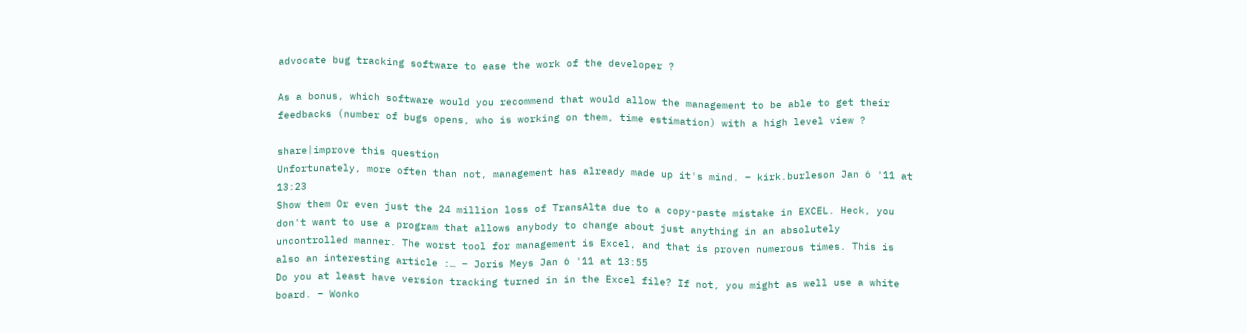advocate bug tracking software to ease the work of the developer ?

As a bonus, which software would you recommend that would allow the management to be able to get their feedbacks (number of bugs opens, who is working on them, time estimation) with a high level view ?

share|improve this question
Unfortunately, more often than not, management has already made up it's mind. – kirk.burleson Jan 6 '11 at 13:23
Show them Or even just the 24 million loss of TransAlta due to a copy-paste mistake in EXCEL. Heck, you don't want to use a program that allows anybody to change about just anything in an absolutely uncontrolled manner. The worst tool for management is Excel, and that is proven numerous times. This is also an interesting article :… – Joris Meys Jan 6 '11 at 13:55
Do you at least have version tracking turned in in the Excel file? If not, you might as well use a white board. – Wonko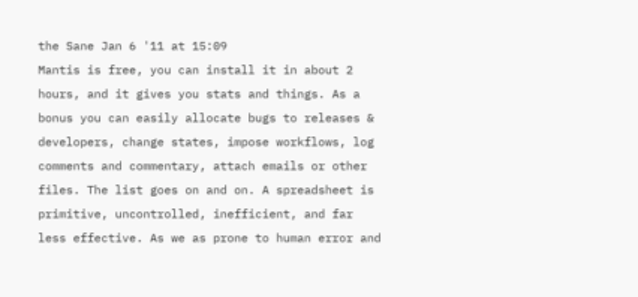the Sane Jan 6 '11 at 15:09
Mantis is free, you can install it in about 2 hours, and it gives you stats and things. As a bonus you can easily allocate bugs to releases & developers, change states, impose workflows, log comments and commentary, attach emails or other files. The list goes on and on. A spreadsheet is primitive, uncontrolled, inefficient, and far less effective. As we as prone to human error and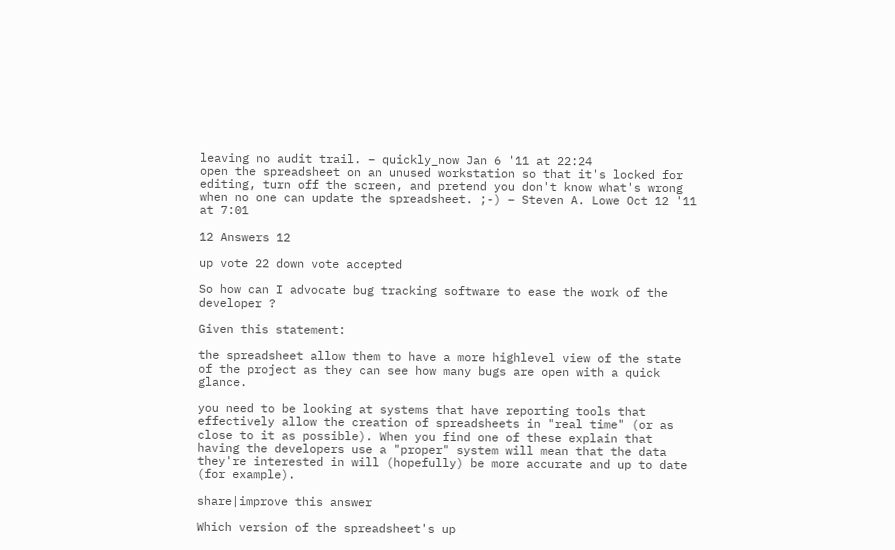leaving no audit trail. – quickly_now Jan 6 '11 at 22:24
open the spreadsheet on an unused workstation so that it's locked for editing, turn off the screen, and pretend you don't know what's wrong when no one can update the spreadsheet. ;-) – Steven A. Lowe Oct 12 '11 at 7:01

12 Answers 12

up vote 22 down vote accepted

So how can I advocate bug tracking software to ease the work of the developer ?

Given this statement:

the spreadsheet allow them to have a more highlevel view of the state of the project as they can see how many bugs are open with a quick glance.

you need to be looking at systems that have reporting tools that effectively allow the creation of spreadsheets in "real time" (or as close to it as possible). When you find one of these explain that having the developers use a "proper" system will mean that the data they're interested in will (hopefully) be more accurate and up to date (for example).

share|improve this answer

Which version of the spreadsheet's up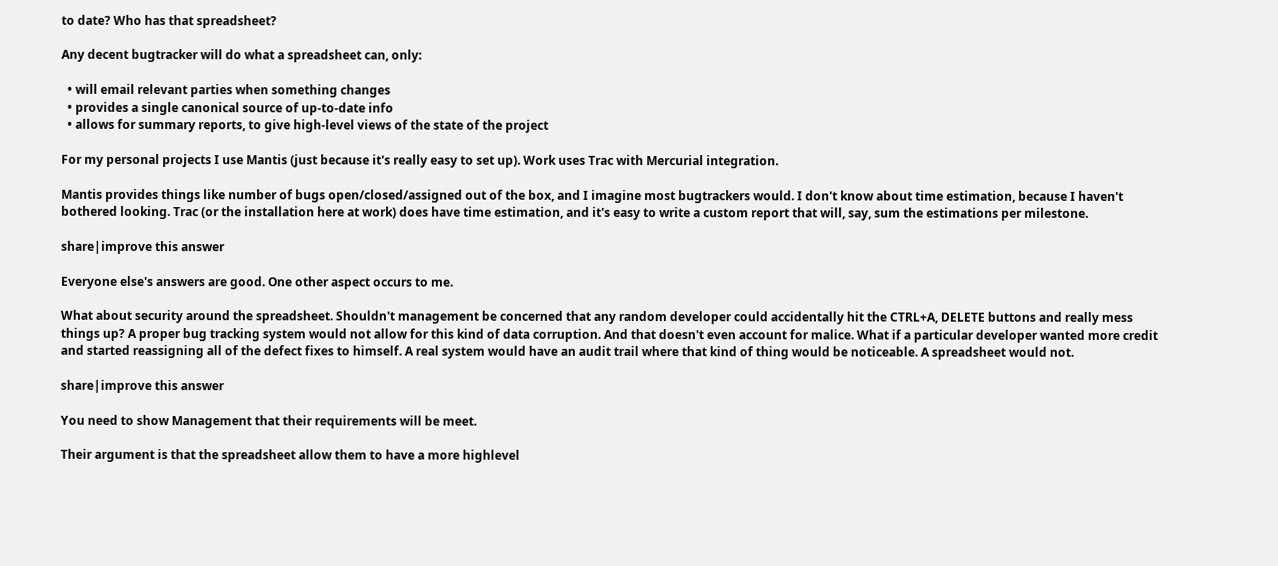to date? Who has that spreadsheet?

Any decent bugtracker will do what a spreadsheet can, only:

  • will email relevant parties when something changes
  • provides a single canonical source of up-to-date info
  • allows for summary reports, to give high-level views of the state of the project

For my personal projects I use Mantis (just because it's really easy to set up). Work uses Trac with Mercurial integration.

Mantis provides things like number of bugs open/closed/assigned out of the box, and I imagine most bugtrackers would. I don't know about time estimation, because I haven't bothered looking. Trac (or the installation here at work) does have time estimation, and it's easy to write a custom report that will, say, sum the estimations per milestone.

share|improve this answer

Everyone else's answers are good. One other aspect occurs to me.

What about security around the spreadsheet. Shouldn't management be concerned that any random developer could accidentally hit the CTRL+A, DELETE buttons and really mess things up? A proper bug tracking system would not allow for this kind of data corruption. And that doesn't even account for malice. What if a particular developer wanted more credit and started reassigning all of the defect fixes to himself. A real system would have an audit trail where that kind of thing would be noticeable. A spreadsheet would not.

share|improve this answer

You need to show Management that their requirements will be meet.

Their argument is that the spreadsheet allow them to have a more highlevel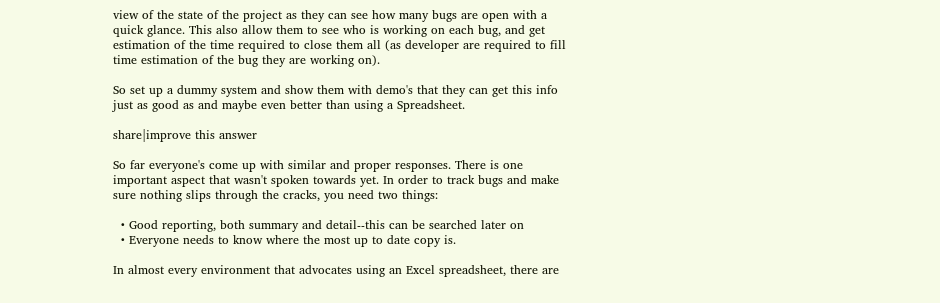view of the state of the project as they can see how many bugs are open with a quick glance. This also allow them to see who is working on each bug, and get estimation of the time required to close them all (as developer are required to fill time estimation of the bug they are working on).

So set up a dummy system and show them with demo's that they can get this info just as good as and maybe even better than using a Spreadsheet.

share|improve this answer

So far everyone's come up with similar and proper responses. There is one important aspect that wasn't spoken towards yet. In order to track bugs and make sure nothing slips through the cracks, you need two things:

  • Good reporting, both summary and detail--this can be searched later on
  • Everyone needs to know where the most up to date copy is.

In almost every environment that advocates using an Excel spreadsheet, there are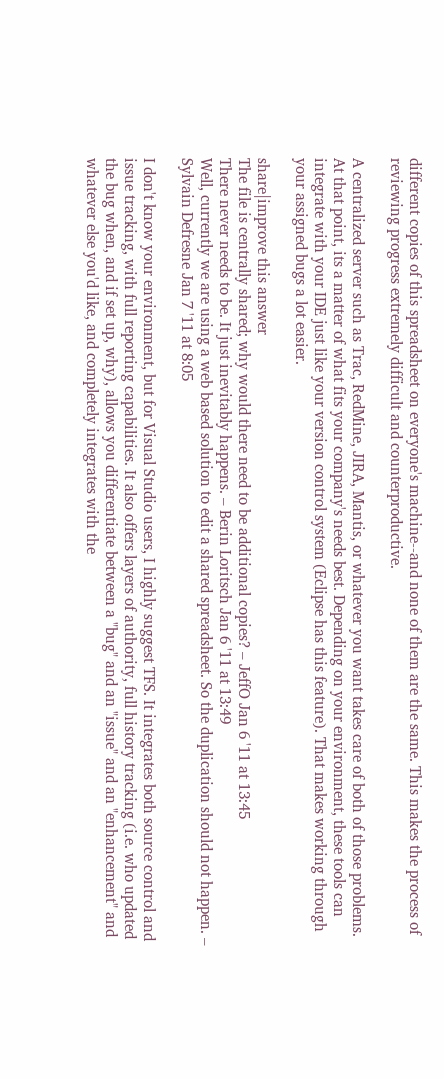different copies of this spreadsheet on everyone's machine--and none of them are the same. This makes the process of reviewing progress extremely difficult and counterproductive.

A centralized server such as Trac, RedMine, JIRA, Mantis, or whatever you want takes care of both of those problems. At that point, its a matter of what fits your company's needs best. Depending on your environment, these tools can integrate with your IDE just like your version control system (Eclipse has this feature). That makes working through your assigned bugs a lot easier.

share|improve this answer
The file is centrally shared; why would there need to be additional copies? – JeffO Jan 6 '11 at 13:45
There never needs to be. It just inevitably happens. – Berin Loritsch Jan 6 '11 at 13:49
Well, currently we are using a web based solution to edit a shared spreadsheet. So the duplication should not happen. – Sylvain Defresne Jan 7 '11 at 8:05

I don't know your environment, but for Visual Studio users, I highly suggest TFS. It integrates both source control and issue tracking, with full reporting capabilities. It also offers layers of authority, full history tracking (i.e. who updated the bug when, and if set up, why), allows you differentiate between a "bug" and an "issue" and an "enhancement" and whatever else you'd like, and completely integrates with the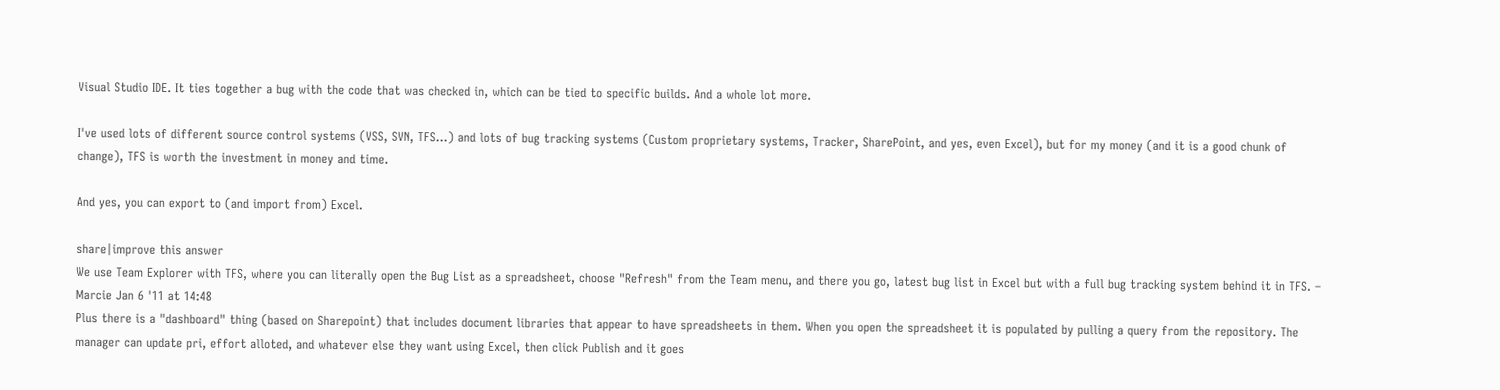Visual Studio IDE. It ties together a bug with the code that was checked in, which can be tied to specific builds. And a whole lot more.

I've used lots of different source control systems (VSS, SVN, TFS...) and lots of bug tracking systems (Custom proprietary systems, Tracker, SharePoint, and yes, even Excel), but for my money (and it is a good chunk of change), TFS is worth the investment in money and time.

And yes, you can export to (and import from) Excel.

share|improve this answer
We use Team Explorer with TFS, where you can literally open the Bug List as a spreadsheet, choose "Refresh" from the Team menu, and there you go, latest bug list in Excel but with a full bug tracking system behind it in TFS. – Marcie Jan 6 '11 at 14:48
Plus there is a "dashboard" thing (based on Sharepoint) that includes document libraries that appear to have spreadsheets in them. When you open the spreadsheet it is populated by pulling a query from the repository. The manager can update pri, effort alloted, and whatever else they want using Excel, then click Publish and it goes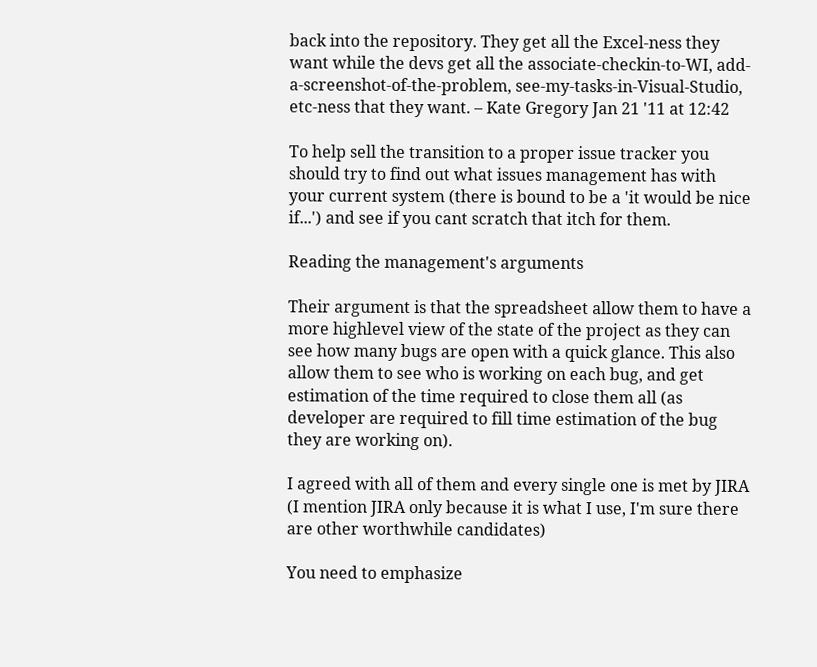back into the repository. They get all the Excel-ness they want while the devs get all the associate-checkin-to-WI, add-a-screenshot-of-the-problem, see-my-tasks-in-Visual-Studio, etc-ness that they want. – Kate Gregory Jan 21 '11 at 12:42

To help sell the transition to a proper issue tracker you should try to find out what issues management has with your current system (there is bound to be a 'it would be nice if...') and see if you cant scratch that itch for them.

Reading the management's arguments

Their argument is that the spreadsheet allow them to have a more highlevel view of the state of the project as they can see how many bugs are open with a quick glance. This also allow them to see who is working on each bug, and get estimation of the time required to close them all (as developer are required to fill time estimation of the bug they are working on).

I agreed with all of them and every single one is met by JIRA (I mention JIRA only because it is what I use, I'm sure there are other worthwhile candidates)

You need to emphasize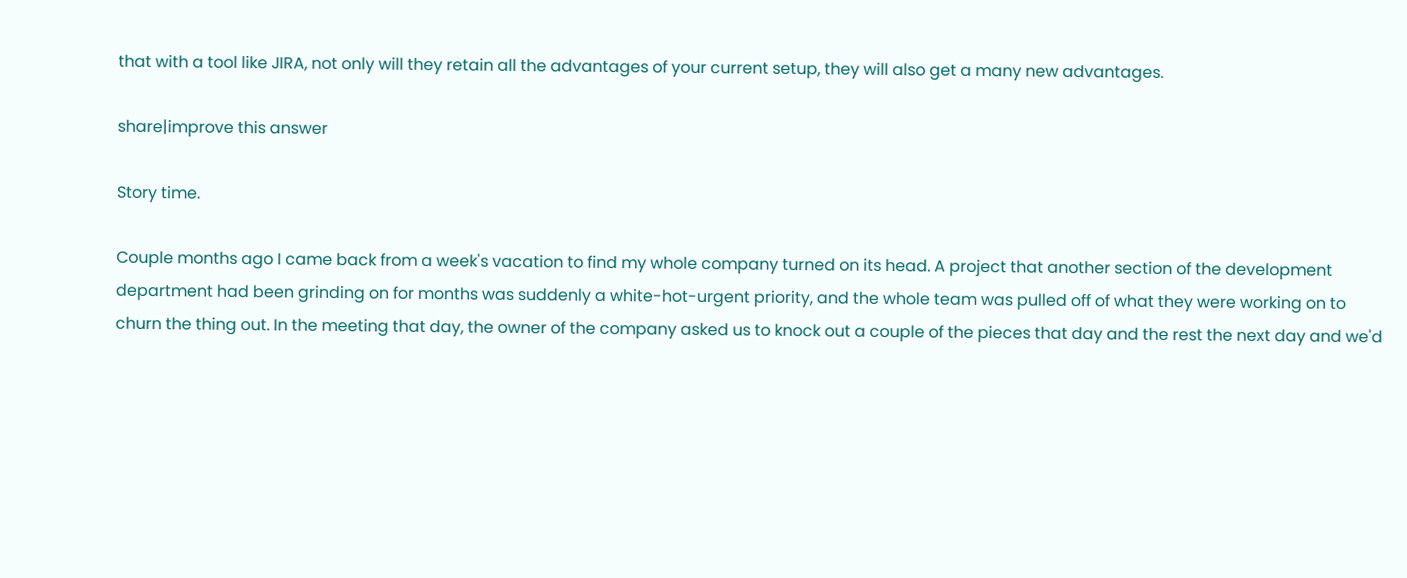that with a tool like JIRA, not only will they retain all the advantages of your current setup, they will also get a many new advantages.

share|improve this answer

Story time.

Couple months ago I came back from a week's vacation to find my whole company turned on its head. A project that another section of the development department had been grinding on for months was suddenly a white-hot-urgent priority, and the whole team was pulled off of what they were working on to churn the thing out. In the meeting that day, the owner of the company asked us to knock out a couple of the pieces that day and the rest the next day and we'd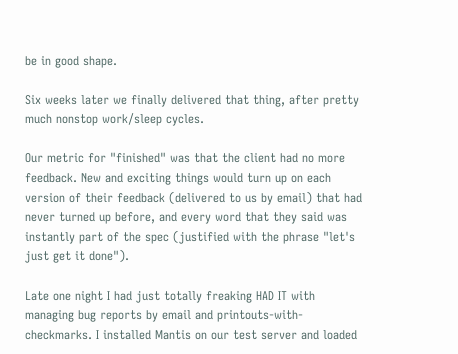be in good shape.

Six weeks later we finally delivered that thing, after pretty much nonstop work/sleep cycles.

Our metric for "finished" was that the client had no more feedback. New and exciting things would turn up on each version of their feedback (delivered to us by email) that had never turned up before, and every word that they said was instantly part of the spec (justified with the phrase "let's just get it done").

Late one night I had just totally freaking HAD IT with managing bug reports by email and printouts-with-checkmarks. I installed Mantis on our test server and loaded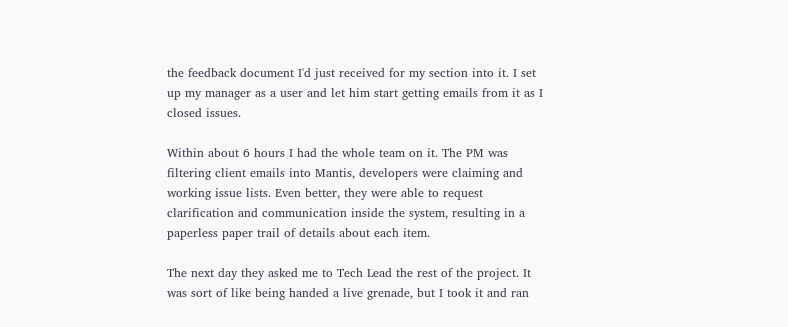the feedback document I'd just received for my section into it. I set up my manager as a user and let him start getting emails from it as I closed issues.

Within about 6 hours I had the whole team on it. The PM was filtering client emails into Mantis, developers were claiming and working issue lists. Even better, they were able to request clarification and communication inside the system, resulting in a paperless paper trail of details about each item.

The next day they asked me to Tech Lead the rest of the project. It was sort of like being handed a live grenade, but I took it and ran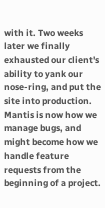with it. Two weeks later we finally exhausted our client's ability to yank our nose-ring, and put the site into production. Mantis is now how we manage bugs, and might become how we handle feature requests from the beginning of a project.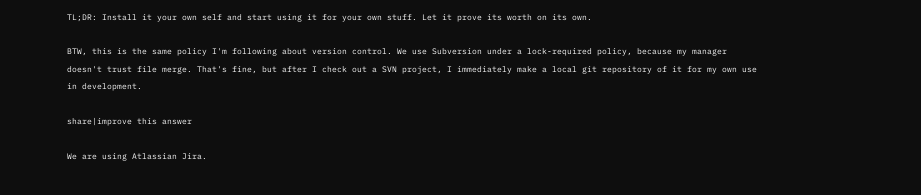TL;DR: Install it your own self and start using it for your own stuff. Let it prove its worth on its own.

BTW, this is the same policy I'm following about version control. We use Subversion under a lock-required policy, because my manager doesn't trust file merge. That's fine, but after I check out a SVN project, I immediately make a local git repository of it for my own use in development.

share|improve this answer

We are using Atlassian Jira.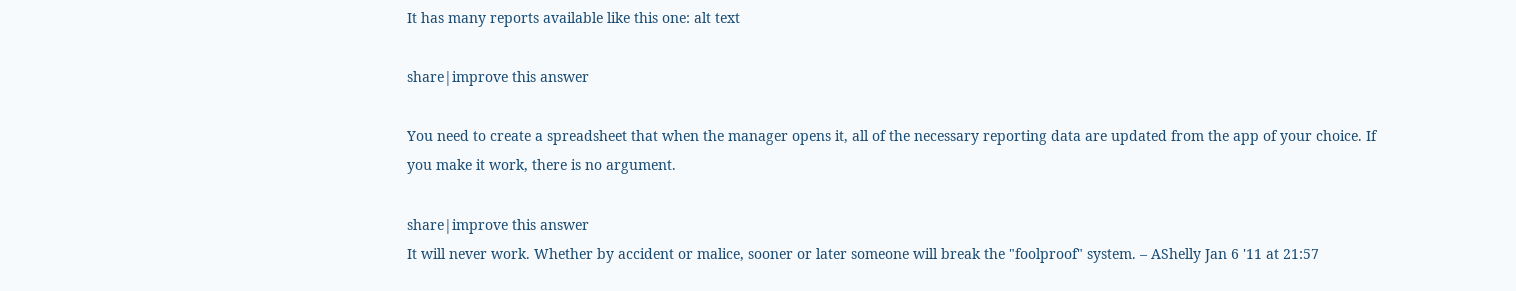It has many reports available like this one: alt text

share|improve this answer

You need to create a spreadsheet that when the manager opens it, all of the necessary reporting data are updated from the app of your choice. If you make it work, there is no argument.

share|improve this answer
It will never work. Whether by accident or malice, sooner or later someone will break the "foolproof" system. – AShelly Jan 6 '11 at 21:57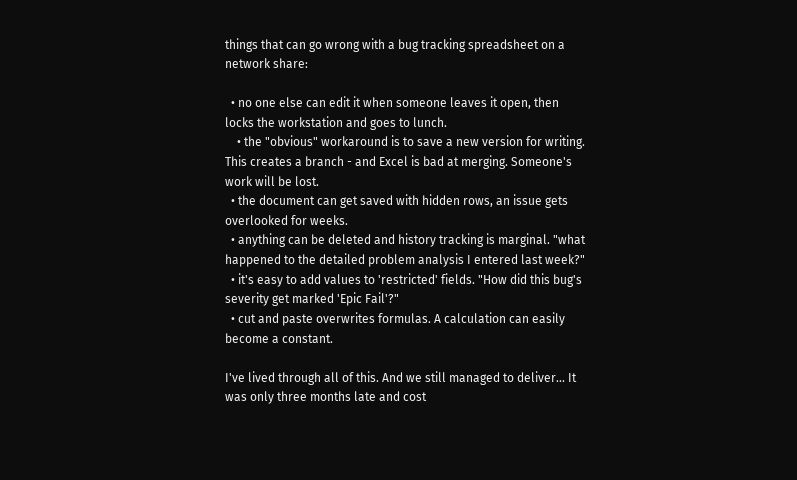things that can go wrong with a bug tracking spreadsheet on a network share:

  • no one else can edit it when someone leaves it open, then locks the workstation and goes to lunch.
    • the "obvious" workaround is to save a new version for writing. This creates a branch - and Excel is bad at merging. Someone's work will be lost.
  • the document can get saved with hidden rows, an issue gets overlooked for weeks.
  • anything can be deleted and history tracking is marginal. "what happened to the detailed problem analysis I entered last week?"
  • it's easy to add values to 'restricted' fields. "How did this bug's severity get marked 'Epic Fail'?"
  • cut and paste overwrites formulas. A calculation can easily become a constant.

I've lived through all of this. And we still managed to deliver... It was only three months late and cost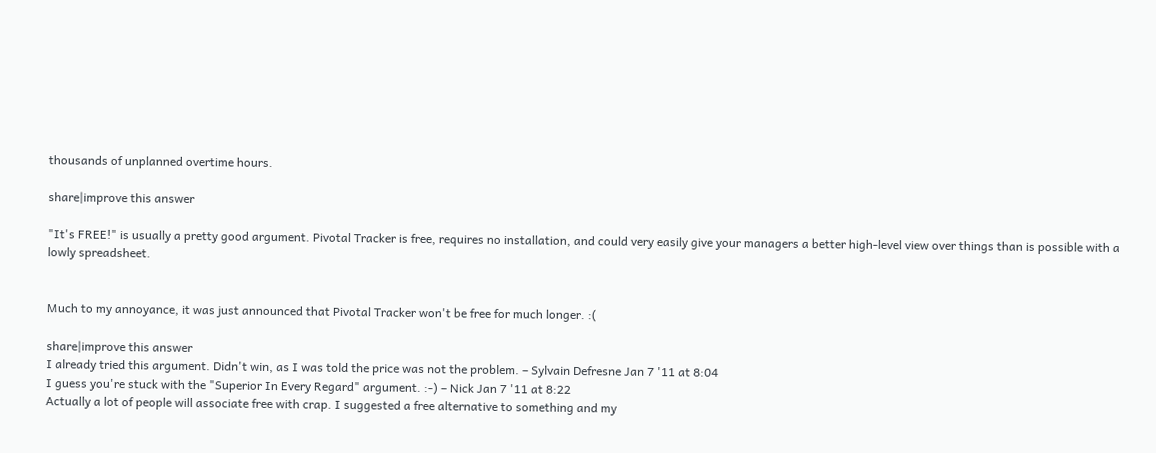thousands of unplanned overtime hours.

share|improve this answer

"It's FREE!" is usually a pretty good argument. Pivotal Tracker is free, requires no installation, and could very easily give your managers a better high-level view over things than is possible with a lowly spreadsheet.


Much to my annoyance, it was just announced that Pivotal Tracker won't be free for much longer. :(

share|improve this answer
I already tried this argument. Didn't win, as I was told the price was not the problem. – Sylvain Defresne Jan 7 '11 at 8:04
I guess you're stuck with the "Superior In Every Regard" argument. :-) – Nick Jan 7 '11 at 8:22
Actually a lot of people will associate free with crap. I suggested a free alternative to something and my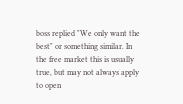boss replied "We only want the best" or something similar. In the free market this is usually true, but may not always apply to open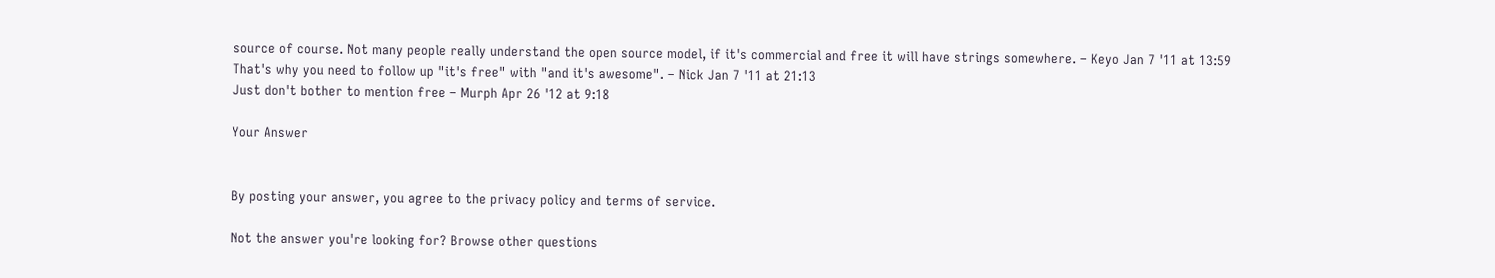source of course. Not many people really understand the open source model, if it's commercial and free it will have strings somewhere. – Keyo Jan 7 '11 at 13:59
That's why you need to follow up "it's free" with "and it's awesome". – Nick Jan 7 '11 at 21:13
Just don't bother to mention free – Murph Apr 26 '12 at 9:18

Your Answer


By posting your answer, you agree to the privacy policy and terms of service.

Not the answer you're looking for? Browse other questions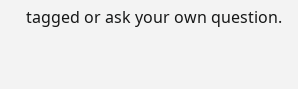tagged or ask your own question.